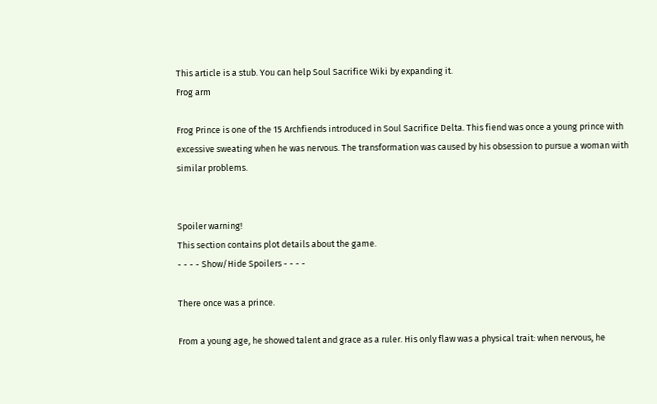This article is a stub. You can help Soul Sacrifice Wiki by expanding it.
Frog arm

Frog Prince is one of the 15 Archfiends introduced in Soul Sacrifice Delta. This fiend was once a young prince with excessive sweating when he was nervous. The transformation was caused by his obsession to pursue a woman with similar problems.


Spoiler warning!
This section contains plot details about the game.
- - - - Show/Hide Spoilers - - - -

There once was a prince.

From a young age, he showed talent and grace as a ruler. His only flaw was a physical trait: when nervous, he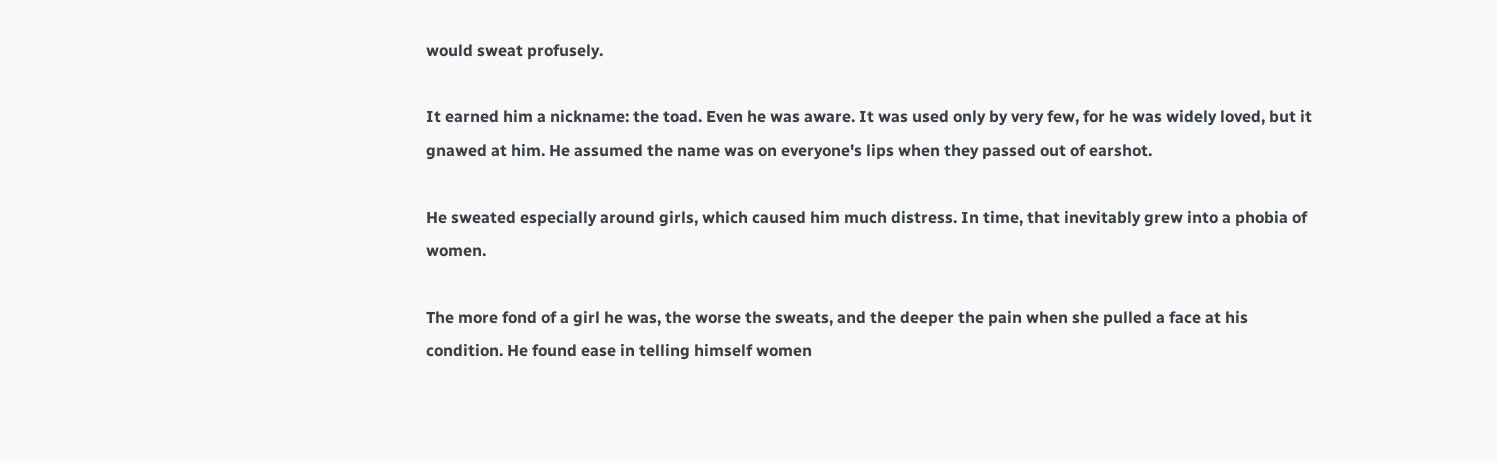would sweat profusely.

It earned him a nickname: the toad. Even he was aware. It was used only by very few, for he was widely loved, but it gnawed at him. He assumed the name was on everyone's lips when they passed out of earshot.

He sweated especially around girls, which caused him much distress. In time, that inevitably grew into a phobia of women.

The more fond of a girl he was, the worse the sweats, and the deeper the pain when she pulled a face at his condition. He found ease in telling himself women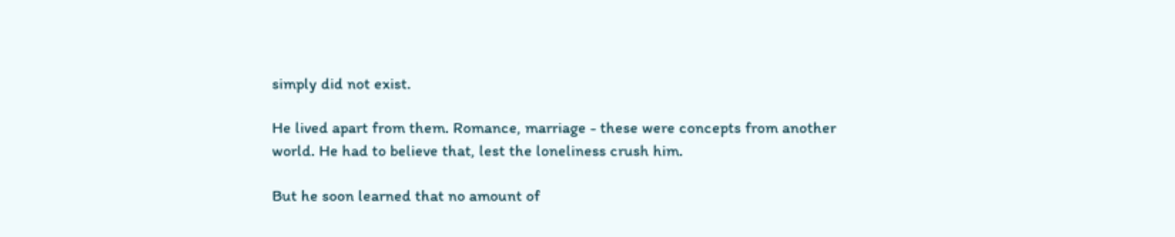simply did not exist.

He lived apart from them. Romance, marriage - these were concepts from another world. He had to believe that, lest the loneliness crush him.

But he soon learned that no amount of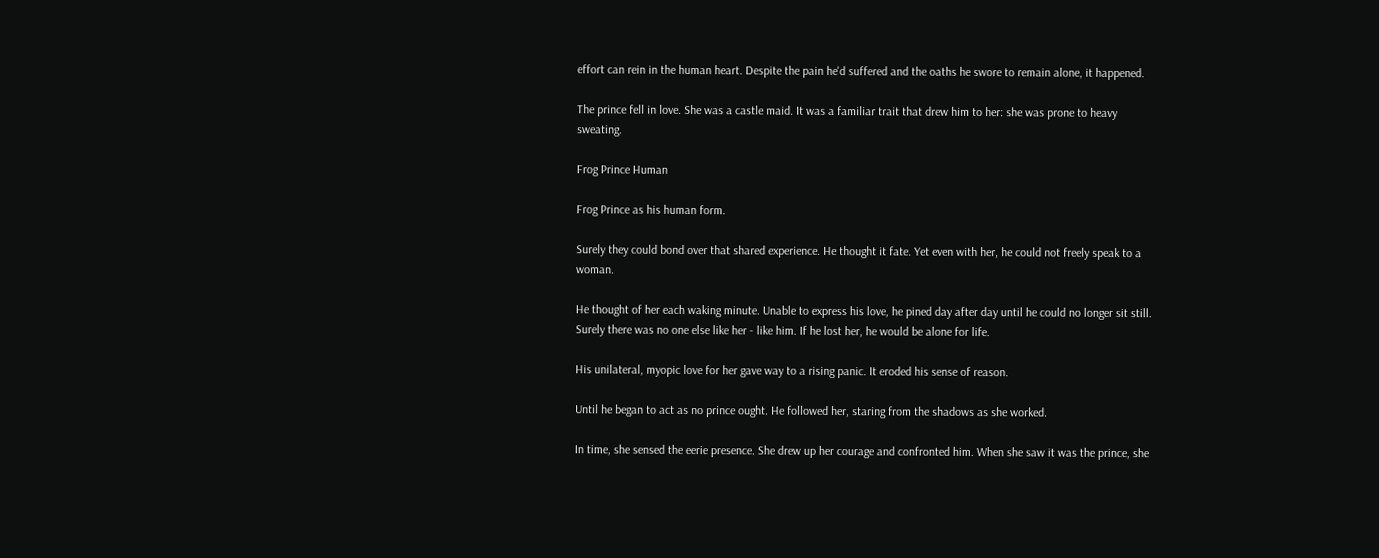effort can rein in the human heart. Despite the pain he'd suffered and the oaths he swore to remain alone, it happened.

The prince fell in love. She was a castle maid. It was a familiar trait that drew him to her: she was prone to heavy sweating.

Frog Prince Human

Frog Prince as his human form.

Surely they could bond over that shared experience. He thought it fate. Yet even with her, he could not freely speak to a woman.

He thought of her each waking minute. Unable to express his love, he pined day after day until he could no longer sit still. Surely there was no one else like her - like him. If he lost her, he would be alone for life.

His unilateral, myopic love for her gave way to a rising panic. It eroded his sense of reason.

Until he began to act as no prince ought. He followed her, staring from the shadows as she worked.

In time, she sensed the eerie presence. She drew up her courage and confronted him. When she saw it was the prince, she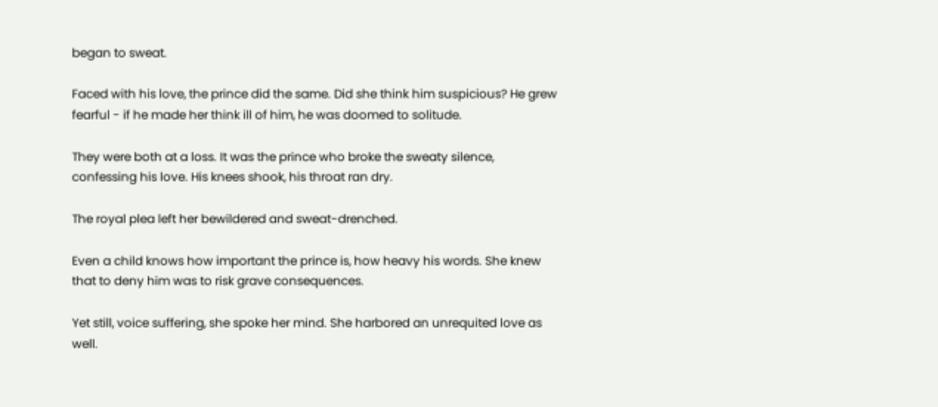began to sweat.

Faced with his love, the prince did the same. Did she think him suspicious? He grew fearful - if he made her think ill of him, he was doomed to solitude.

They were both at a loss. It was the prince who broke the sweaty silence, confessing his love. His knees shook, his throat ran dry.

The royal plea left her bewildered and sweat-drenched.

Even a child knows how important the prince is, how heavy his words. She knew that to deny him was to risk grave consequences.

Yet still, voice suffering, she spoke her mind. She harbored an unrequited love as well.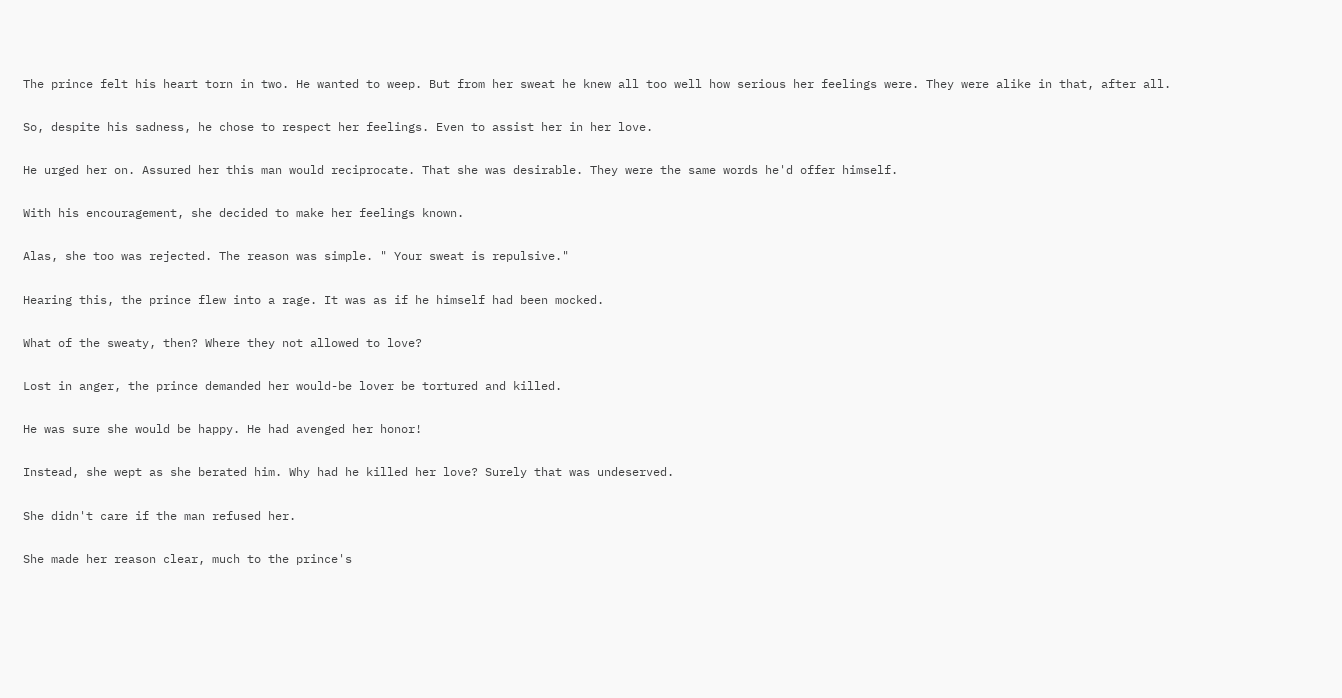The prince felt his heart torn in two. He wanted to weep. But from her sweat he knew all too well how serious her feelings were. They were alike in that, after all.

So, despite his sadness, he chose to respect her feelings. Even to assist her in her love.

He urged her on. Assured her this man would reciprocate. That she was desirable. They were the same words he'd offer himself.

With his encouragement, she decided to make her feelings known.

Alas, she too was rejected. The reason was simple. " Your sweat is repulsive."

Hearing this, the prince flew into a rage. It was as if he himself had been mocked.

What of the sweaty, then? Where they not allowed to love?

Lost in anger, the prince demanded her would-be lover be tortured and killed.

He was sure she would be happy. He had avenged her honor!

Instead, she wept as she berated him. Why had he killed her love? Surely that was undeserved.

She didn't care if the man refused her.

She made her reason clear, much to the prince's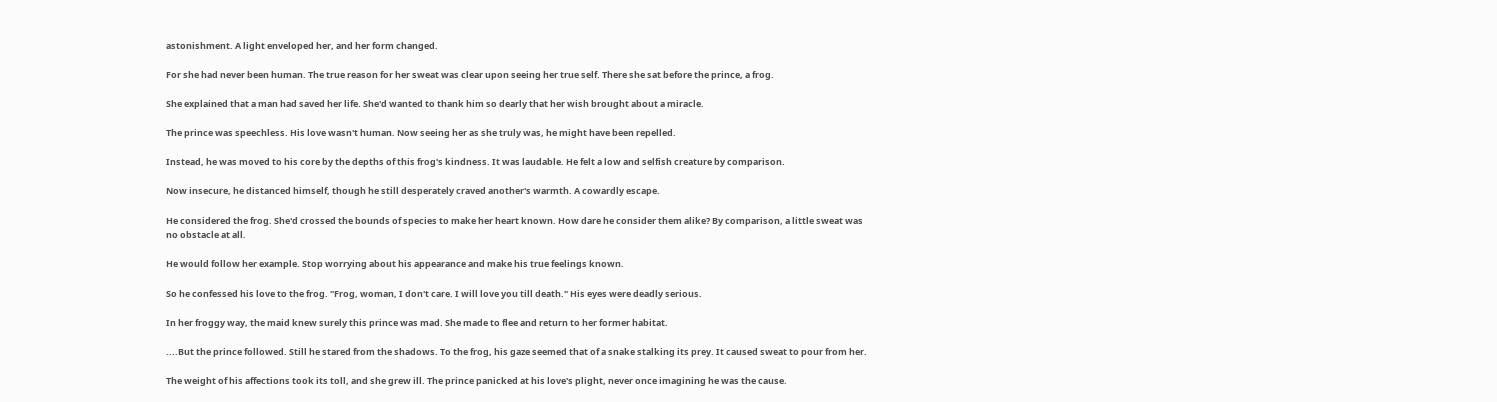astonishment. A light enveloped her, and her form changed.

For she had never been human. The true reason for her sweat was clear upon seeing her true self. There she sat before the prince, a frog.

She explained that a man had saved her life. She'd wanted to thank him so dearly that her wish brought about a miracle.

The prince was speechless. His love wasn't human. Now seeing her as she truly was, he might have been repelled.

Instead, he was moved to his core by the depths of this frog's kindness. It was laudable. He felt a low and selfish creature by comparison.

Now insecure, he distanced himself, though he still desperately craved another's warmth. A cowardly escape.

He considered the frog. She'd crossed the bounds of species to make her heart known. How dare he consider them alike? By comparison, a little sweat was no obstacle at all.

He would follow her example. Stop worrying about his appearance and make his true feelings known.

So he confessed his love to the frog. "Frog, woman, I don't care. I will love you till death." His eyes were deadly serious.

In her froggy way, the maid knew surely this prince was mad. She made to flee and return to her former habitat.

....But the prince followed. Still he stared from the shadows. To the frog, his gaze seemed that of a snake stalking its prey. It caused sweat to pour from her.

The weight of his affections took its toll, and she grew ill. The prince panicked at his love's plight, never once imagining he was the cause.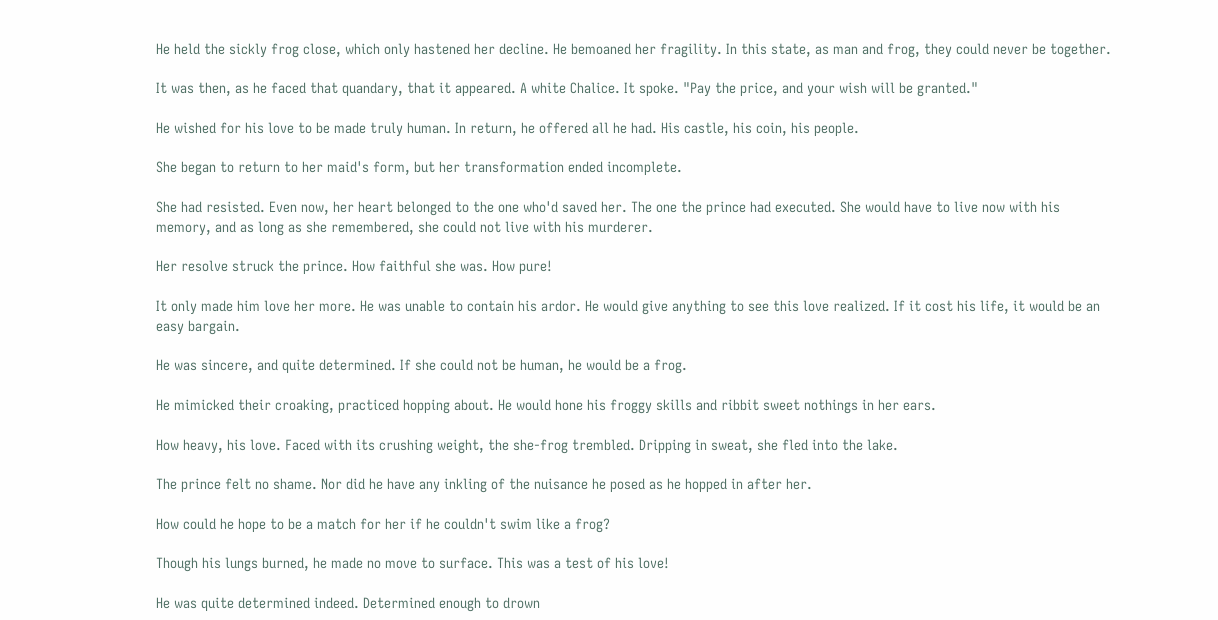He held the sickly frog close, which only hastened her decline. He bemoaned her fragility. In this state, as man and frog, they could never be together.

It was then, as he faced that quandary, that it appeared. A white Chalice. It spoke. "Pay the price, and your wish will be granted."

He wished for his love to be made truly human. In return, he offered all he had. His castle, his coin, his people.

She began to return to her maid's form, but her transformation ended incomplete.

She had resisted. Even now, her heart belonged to the one who'd saved her. The one the prince had executed. She would have to live now with his memory, and as long as she remembered, she could not live with his murderer.

Her resolve struck the prince. How faithful she was. How pure!

It only made him love her more. He was unable to contain his ardor. He would give anything to see this love realized. If it cost his life, it would be an easy bargain.

He was sincere, and quite determined. If she could not be human, he would be a frog.

He mimicked their croaking, practiced hopping about. He would hone his froggy skills and ribbit sweet nothings in her ears.

How heavy, his love. Faced with its crushing weight, the she-frog trembled. Dripping in sweat, she fled into the lake.

The prince felt no shame. Nor did he have any inkling of the nuisance he posed as he hopped in after her.

How could he hope to be a match for her if he couldn't swim like a frog?

Though his lungs burned, he made no move to surface. This was a test of his love!

He was quite determined indeed. Determined enough to drown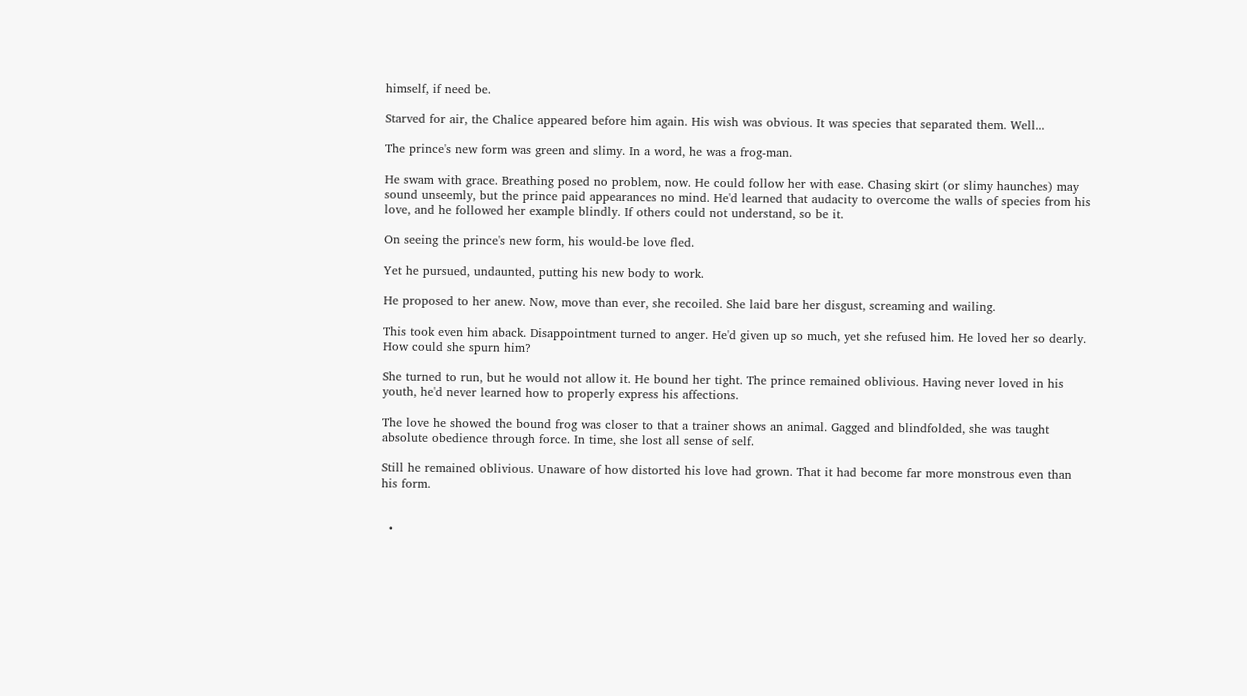himself, if need be.

Starved for air, the Chalice appeared before him again. His wish was obvious. It was species that separated them. Well...

The prince's new form was green and slimy. In a word, he was a frog-man.

He swam with grace. Breathing posed no problem, now. He could follow her with ease. Chasing skirt (or slimy haunches) may sound unseemly, but the prince paid appearances no mind. He'd learned that audacity to overcome the walls of species from his love, and he followed her example blindly. If others could not understand, so be it.

On seeing the prince's new form, his would-be love fled.

Yet he pursued, undaunted, putting his new body to work.

He proposed to her anew. Now, move than ever, she recoiled. She laid bare her disgust, screaming and wailing.

This took even him aback. Disappointment turned to anger. He'd given up so much, yet she refused him. He loved her so dearly. How could she spurn him?

She turned to run, but he would not allow it. He bound her tight. The prince remained oblivious. Having never loved in his youth, he'd never learned how to properly express his affections.

The love he showed the bound frog was closer to that a trainer shows an animal. Gagged and blindfolded, she was taught absolute obedience through force. In time, she lost all sense of self.

Still he remained oblivious. Unaware of how distorted his love had grown. That it had become far more monstrous even than his form.


  •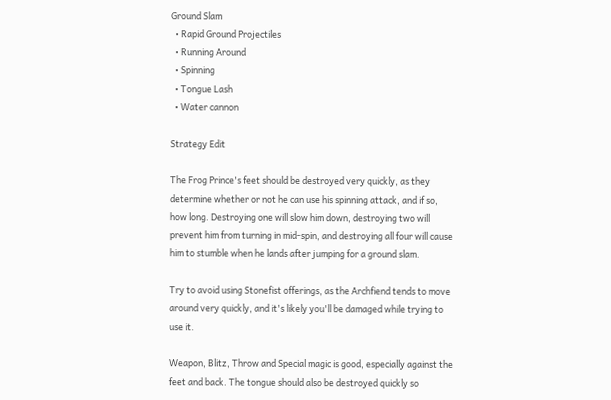Ground Slam
  • Rapid Ground Projectiles
  • Running Around
  • Spinning
  • Tongue Lash
  • Water cannon

Strategy Edit

The Frog Prince's feet should be destroyed very quickly, as they determine whether or not he can use his spinning attack, and if so, how long. Destroying one will slow him down, destroying two will prevent him from turning in mid-spin, and destroying all four will cause him to stumble when he lands after jumping for a ground slam.

Try to avoid using Stonefist offerings, as the Archfiend tends to move around very quickly, and it's likely you'll be damaged while trying to use it.

Weapon, Blitz, Throw and Special magic is good, especially against the feet and back. The tongue should also be destroyed quickly so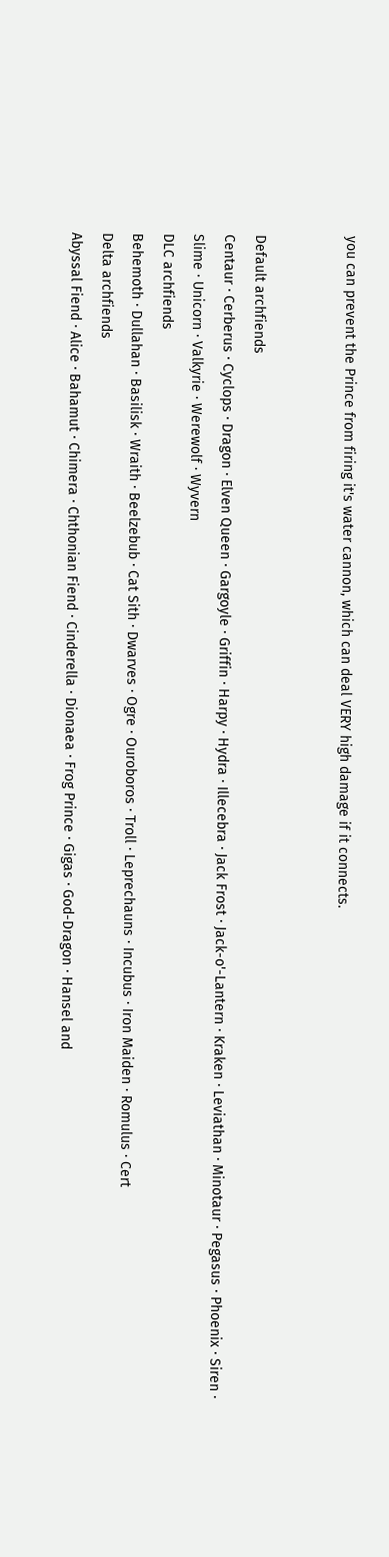you can prevent the Prince from firing it's water cannon, which can deal VERY high damage if it connects.


Default archfiends
Centaur · Cerberus · Cyclops · Dragon · Elven Queen · Gargoyle · Griffin · Harpy · Hydra · Illecebra · Jack Frost · Jack-o'-Lantern · Kraken · Leviathan · Minotaur · Pegasus · Phoenix · Siren · Slime · Unicorn · Valkyrie · Werewolf · Wyvern
DLC archfiends
Behemoth · Dullahan · Basilisk · Wraith · Beelzebub · Cat Sith · Dwarves · Ogre · Ouroboros · Troll · Leprechauns · Incubus · Iron Maiden · Romulus · Cert
Delta archfiends
Abyssal Fiend · Alice · Bahamut · Chimera · Chthonian Fiend · Cinderella · Dionaea · Frog Prince · Gigas · God-Dragon · Hansel and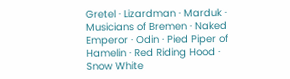Gretel · Lizardman · Marduk · Musicians of Bremen · Naked Emperor · Odin · Pied Piper of Hamelin · Red Riding Hood · Snow White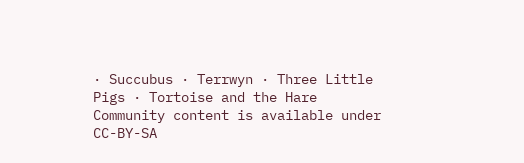· Succubus · Terrwyn · Three Little Pigs · Tortoise and the Hare
Community content is available under CC-BY-SA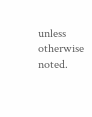unless otherwise noted.